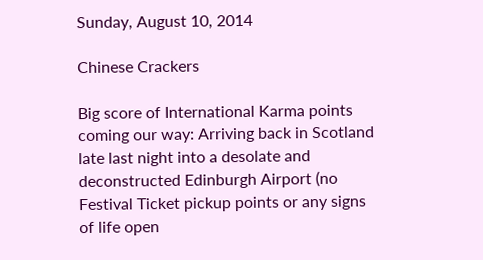Sunday, August 10, 2014

Chinese Crackers

Big score of International Karma points coming our way: Arriving back in Scotland late last night into a desolate and deconstructed Edinburgh Airport (no Festival Ticket pickup points or any signs of life open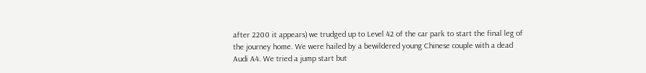after 2200 it appears) we trudged up to Level 42 of the car park to start the final leg of the journey home. We were hailed by a bewildered young Chinese couple with a dead Audi A4. We tried a jump start but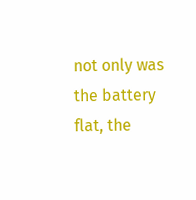not only was the battery flat, the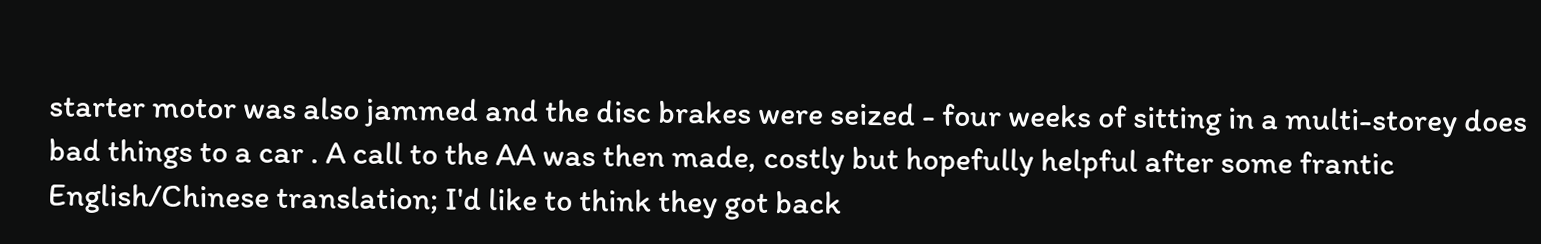starter motor was also jammed and the disc brakes were seized - four weeks of sitting in a multi-storey does bad things to a car . A call to the AA was then made, costly but hopefully helpful after some frantic English/Chinese translation; I'd like to think they got back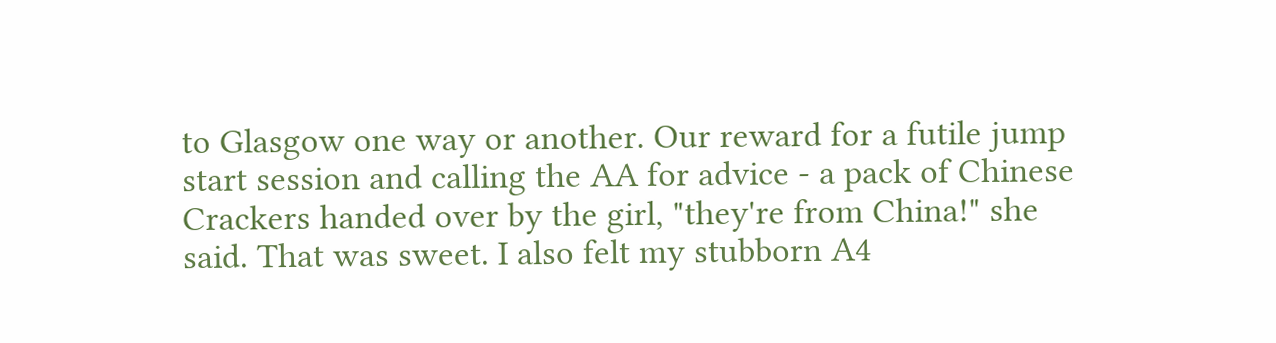to Glasgow one way or another. Our reward for a futile jump start session and calling the AA for advice - a pack of Chinese Crackers handed over by the girl, "they're from China!" she said. That was sweet. I also felt my stubborn A4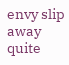envy slip away quite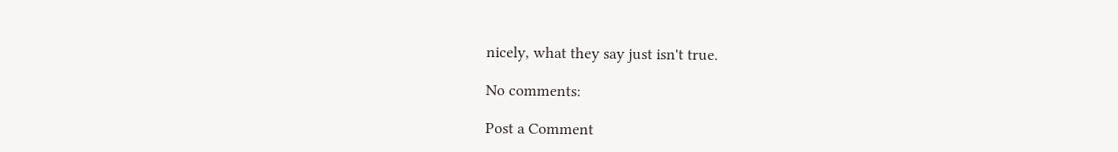nicely, what they say just isn't true.

No comments:

Post a Comment